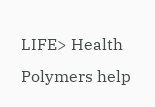LIFE> Health
Polymers help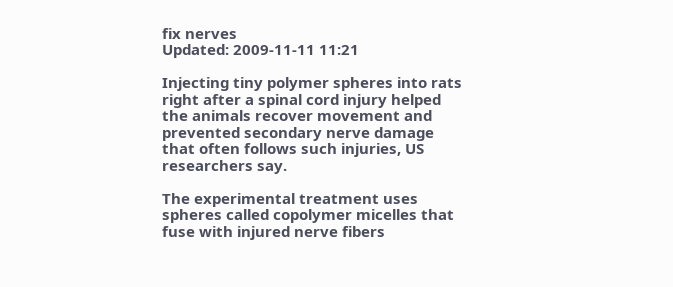fix nerves
Updated: 2009-11-11 11:21

Injecting tiny polymer spheres into rats right after a spinal cord injury helped the animals recover movement and prevented secondary nerve damage that often follows such injuries, US researchers say.

The experimental treatment uses spheres called copolymer micelles that fuse with injured nerve fibers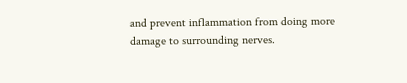and prevent inflammation from doing more damage to surrounding nerves.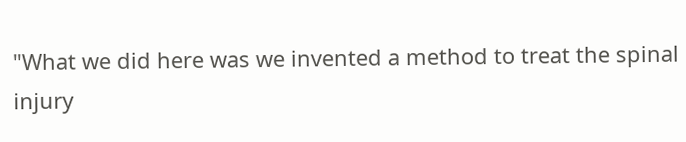"What we did here was we invented a method to treat the spinal injury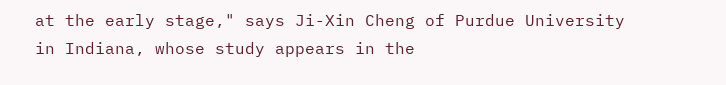at the early stage," says Ji-Xin Cheng of Purdue University in Indiana, whose study appears in the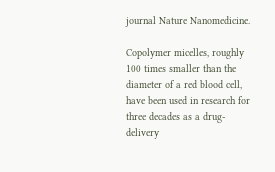journal Nature Nanomedicine.

Copolymer micelles, roughly 100 times smaller than the diameter of a red blood cell, have been used in research for three decades as a drug-delivery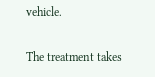vehicle.

The treatment takes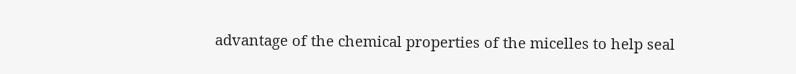advantage of the chemical properties of the micelles to help seal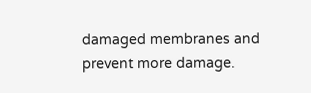damaged membranes and prevent more damage.